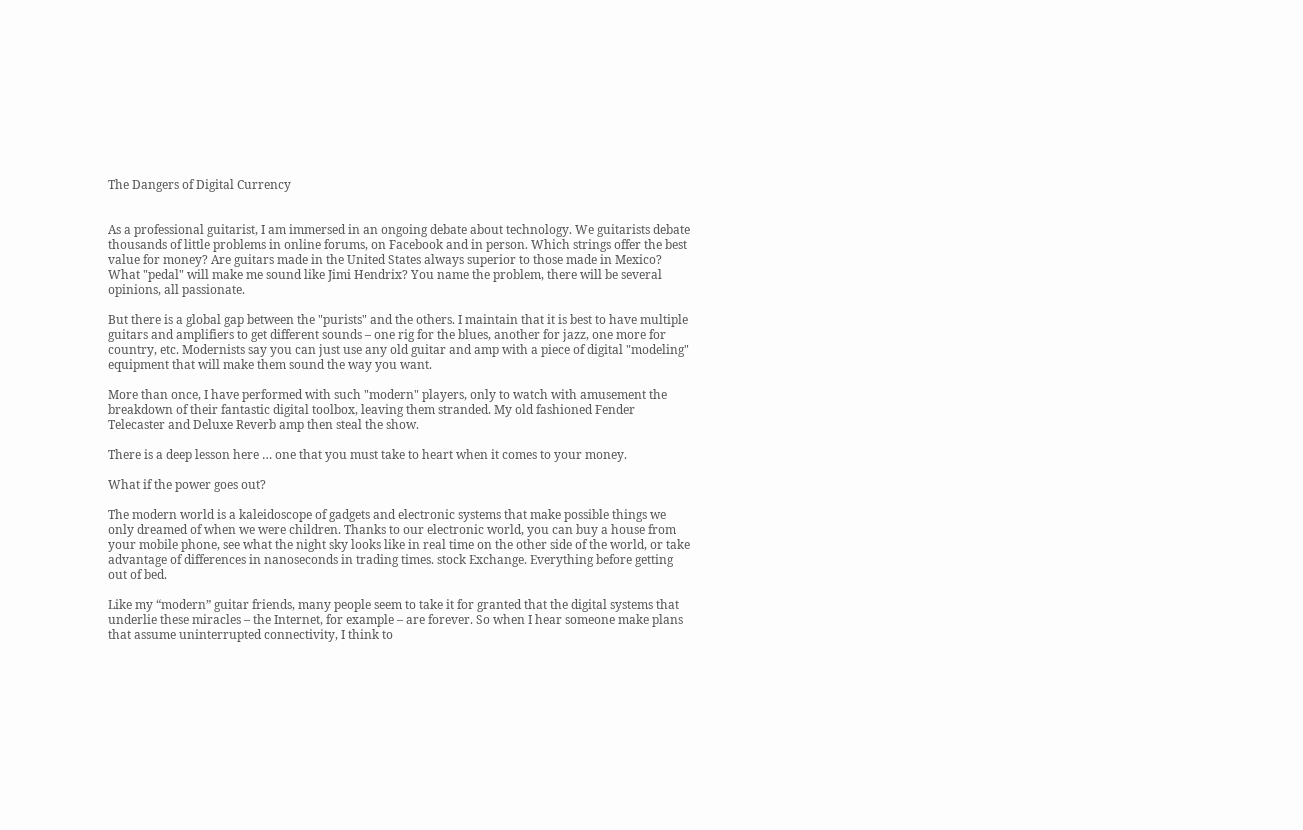The Dangers of Digital Currency


As a professional guitarist, I am immersed in an ongoing debate about technology. We guitarists debate thousands of little problems in online forums, on Facebook and in person. Which strings offer the best value for money? Are guitars made in the United States always superior to those made in Mexico? What "pedal" will make me sound like Jimi Hendrix? You name the problem, there will be several opinions, all passionate.

But there is a global gap between the "purists" and the others. I maintain that it is best to have multiple guitars and amplifiers to get different sounds – one rig for the blues, another for jazz, one more for country, etc. Modernists say you can just use any old guitar and amp with a piece of digital "modeling" equipment that will make them sound the way you want.

More than once, I have performed with such "modern" players, only to watch with amusement the breakdown of their fantastic digital toolbox, leaving them stranded. My old fashioned Fender Telecaster and Deluxe Reverb amp then steal the show.

There is a deep lesson here … one that you must take to heart when it comes to your money.

What if the power goes out?

The modern world is a kaleidoscope of gadgets and electronic systems that make possible things we only dreamed of when we were children. Thanks to our electronic world, you can buy a house from your mobile phone, see what the night sky looks like in real time on the other side of the world, or take advantage of differences in nanoseconds in trading times. stock Exchange. Everything before getting out of bed.

Like my “modern” guitar friends, many people seem to take it for granted that the digital systems that underlie these miracles – the Internet, for example – are forever. So when I hear someone make plans that assume uninterrupted connectivity, I think to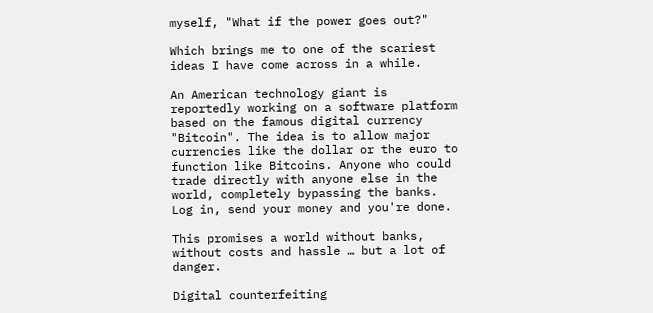myself, "What if the power goes out?"

Which brings me to one of the scariest ideas I have come across in a while.

An American technology giant is reportedly working on a software platform based on the famous digital currency "Bitcoin". The idea is to allow major currencies like the dollar or the euro to function like Bitcoins. Anyone who could trade directly with anyone else in the world, completely bypassing the banks. Log in, send your money and you're done.

This promises a world without banks, without costs and hassle … but a lot of danger.

Digital counterfeiting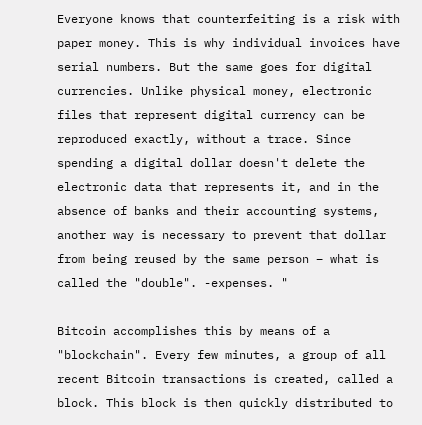Everyone knows that counterfeiting is a risk with paper money. This is why individual invoices have serial numbers. But the same goes for digital currencies. Unlike physical money, electronic files that represent digital currency can be reproduced exactly, without a trace. Since spending a digital dollar doesn't delete the electronic data that represents it, and in the absence of banks and their accounting systems, another way is necessary to prevent that dollar from being reused by the same person – what is called the "double". -expenses. "

Bitcoin accomplishes this by means of a "blockchain". Every few minutes, a group of all recent Bitcoin transactions is created, called a block. This block is then quickly distributed to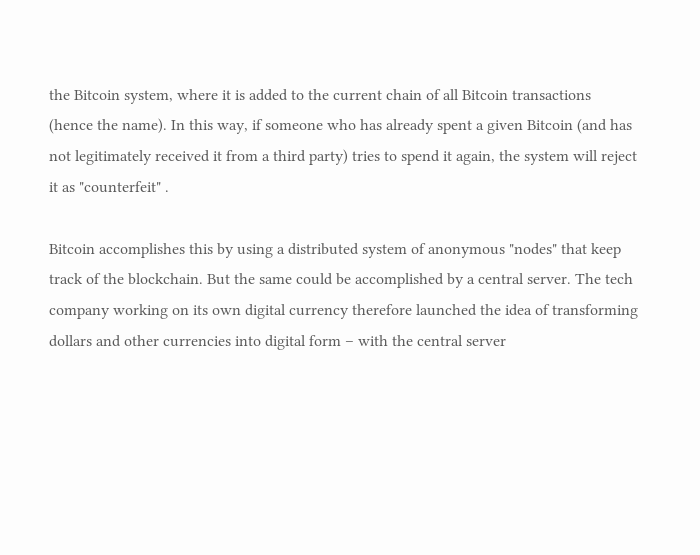the Bitcoin system, where it is added to the current chain of all Bitcoin transactions (hence the name). In this way, if someone who has already spent a given Bitcoin (and has not legitimately received it from a third party) tries to spend it again, the system will reject it as "counterfeit" .

Bitcoin accomplishes this by using a distributed system of anonymous "nodes" that keep track of the blockchain. But the same could be accomplished by a central server. The tech company working on its own digital currency therefore launched the idea of transforming dollars and other currencies into digital form – with the central server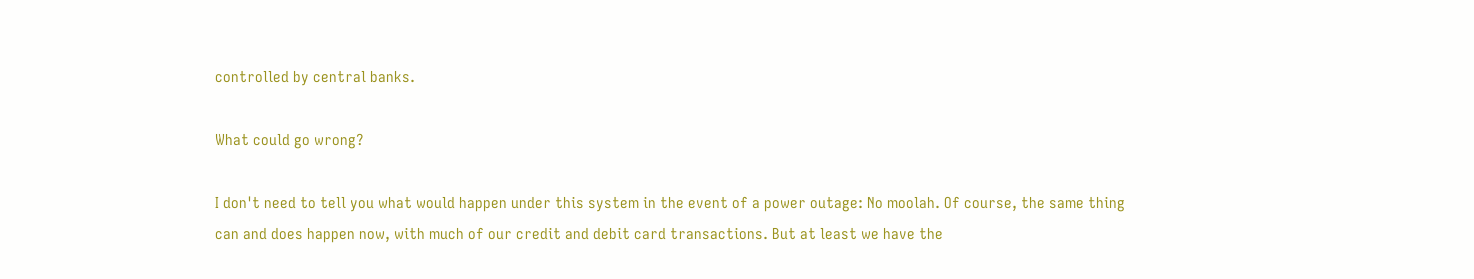controlled by central banks.

What could go wrong?

I don't need to tell you what would happen under this system in the event of a power outage: No moolah. Of course, the same thing can and does happen now, with much of our credit and debit card transactions. But at least we have the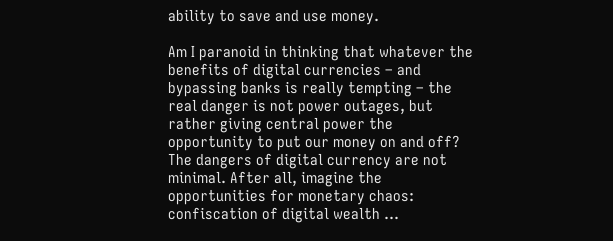ability to save and use money.

Am I paranoid in thinking that whatever the benefits of digital currencies – and bypassing banks is really tempting – the real danger is not power outages, but rather giving central power the opportunity to put our money on and off? The dangers of digital currency are not minimal. After all, imagine the opportunities for monetary chaos: confiscation of digital wealth …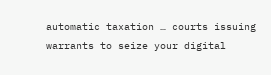automatic taxation … courts issuing warrants to seize your digital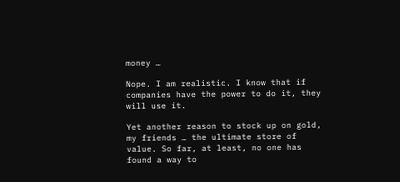money …

Nope. I am realistic. I know that if companies have the power to do it, they will use it.

Yet another reason to stock up on gold, my friends … the ultimate store of value. So far, at least, no one has found a way to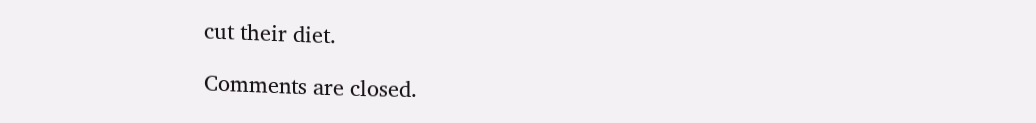cut their diet.

Comments are closed.